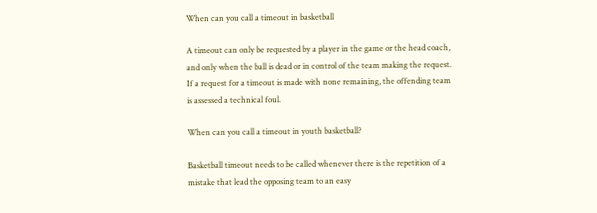When can you call a timeout in basketball

A timeout can only be requested by a player in the game or the head coach, and only when the ball is dead or in control of the team making the request. If a request for a timeout is made with none remaining, the offending team is assessed a technical foul.

When can you call a timeout in youth basketball?

Basketball timeout needs to be called whenever there is the repetition of a mistake that lead the opposing team to an easy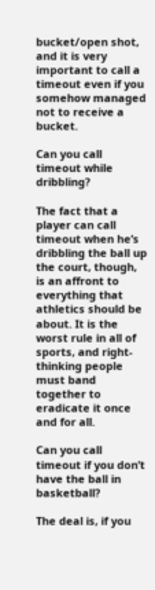bucket/open shot, and it is very important to call a timeout even if you somehow managed not to receive a bucket.

Can you call timeout while dribbling?

The fact that a player can call timeout when he’s dribbling the ball up the court, though, is an affront to everything that athletics should be about. It is the worst rule in all of sports, and right-thinking people must band together to eradicate it once and for all.

Can you call timeout if you don’t have the ball in basketball?

The deal is, if you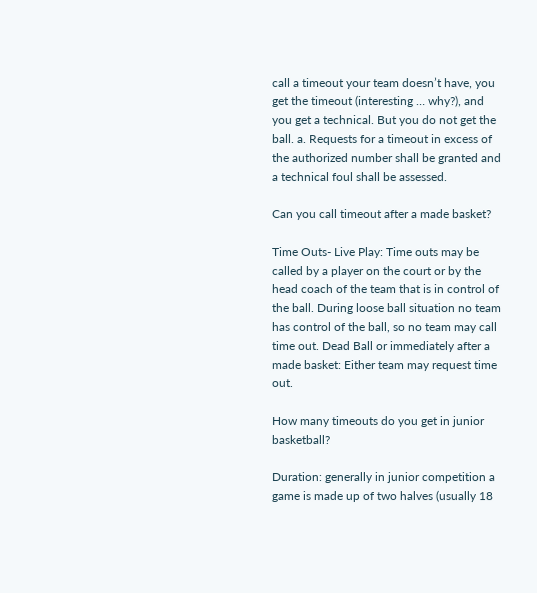call a timeout your team doesn’t have, you get the timeout (interesting … why?), and you get a technical. But you do not get the ball. a. Requests for a timeout in excess of the authorized number shall be granted and a technical foul shall be assessed.

Can you call timeout after a made basket?

Time Outs- Live Play: Time outs may be called by a player on the court or by the head coach of the team that is in control of the ball. During loose ball situation no team has control of the ball, so no team may call time out. Dead Ball or immediately after a made basket: Either team may request time out.

How many timeouts do you get in junior basketball?

Duration: generally in junior competition a game is made up of two halves (usually 18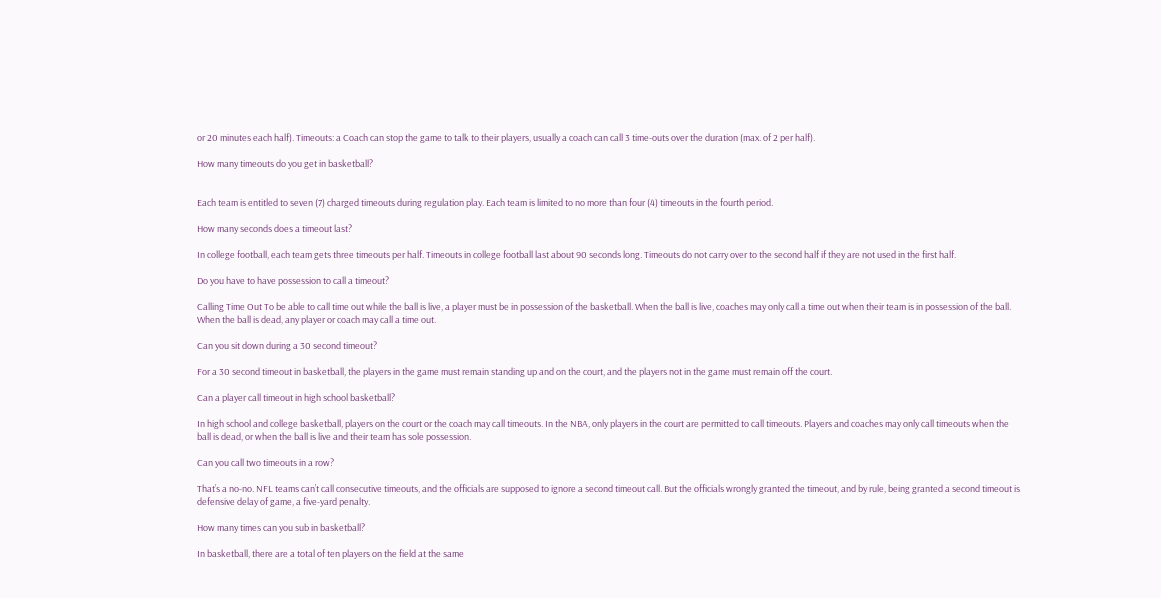or 20 minutes each half). Timeouts: a Coach can stop the game to talk to their players, usually a coach can call 3 time-outs over the duration (max. of 2 per half).

How many timeouts do you get in basketball?


Each team is entitled to seven (7) charged timeouts during regulation play. Each team is limited to no more than four (4) timeouts in the fourth period.

How many seconds does a timeout last?

In college football, each team gets three timeouts per half. Timeouts in college football last about 90 seconds long. Timeouts do not carry over to the second half if they are not used in the first half.

Do you have to have possession to call a timeout?

Calling Time Out To be able to call time out while the ball is live, a player must be in possession of the basketball. When the ball is live, coaches may only call a time out when their team is in possession of the ball. When the ball is dead, any player or coach may call a time out.

Can you sit down during a 30 second timeout?

For a 30 second timeout in basketball, the players in the game must remain standing up and on the court, and the players not in the game must remain off the court.

Can a player call timeout in high school basketball?

In high school and college basketball, players on the court or the coach may call timeouts. In the NBA, only players in the court are permitted to call timeouts. Players and coaches may only call timeouts when the ball is dead, or when the ball is live and their team has sole possession.

Can you call two timeouts in a row?

That’s a no-no. NFL teams can’t call consecutive timeouts, and the officials are supposed to ignore a second timeout call. But the officials wrongly granted the timeout, and by rule, being granted a second timeout is defensive delay of game, a five-yard penalty.

How many times can you sub in basketball?

In basketball, there are a total of ten players on the field at the same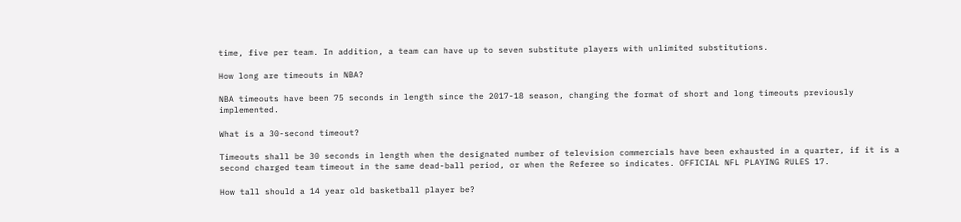time, five per team. In addition, a team can have up to seven substitute players with unlimited substitutions.

How long are timeouts in NBA?

NBA timeouts have been 75 seconds in length since the 2017-18 season, changing the format of short and long timeouts previously implemented.

What is a 30-second timeout?

Timeouts shall be 30 seconds in length when the designated number of television commercials have been exhausted in a quarter, if it is a second charged team timeout in the same dead-ball period, or when the Referee so indicates. OFFICIAL NFL PLAYING RULES 17.

How tall should a 14 year old basketball player be?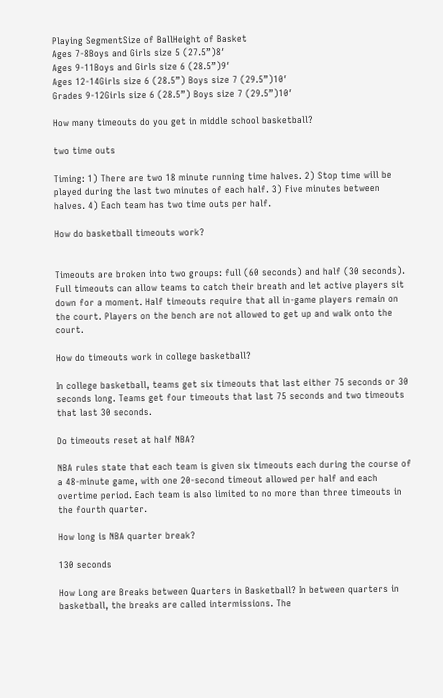Playing SegmentSize of BallHeight of Basket
Ages 7-8Boys and Girls size 5 (27.5”)8′
Ages 9-11Boys and Girls size 6 (28.5”)9′
Ages 12-14Girls size 6 (28.5”) Boys size 7 (29.5”)10′
Grades 9-12Girls size 6 (28.5”) Boys size 7 (29.5”)10′

How many timeouts do you get in middle school basketball?

two time outs

Timing: 1) There are two 18 minute running time halves. 2) Stop time will be played during the last two minutes of each half. 3) Five minutes between halves. 4) Each team has two time outs per half.

How do basketball timeouts work?


Timeouts are broken into two groups: full (60 seconds) and half (30 seconds). Full timeouts can allow teams to catch their breath and let active players sit down for a moment. Half timeouts require that all in-game players remain on the court. Players on the bench are not allowed to get up and walk onto the court.

How do timeouts work in college basketball?

In college basketball, teams get six timeouts that last either 75 seconds or 30 seconds long. Teams get four timeouts that last 75 seconds and two timeouts that last 30 seconds.

Do timeouts reset at half NBA?

NBA rules state that each team is given six timeouts each during the course of a 48-minute game, with one 20-second timeout allowed per half and each overtime period. Each team is also limited to no more than three timeouts in the fourth quarter.

How long is NBA quarter break?

130 seconds

How Long are Breaks between Quarters in Basketball? In between quarters in basketball, the breaks are called intermissions. The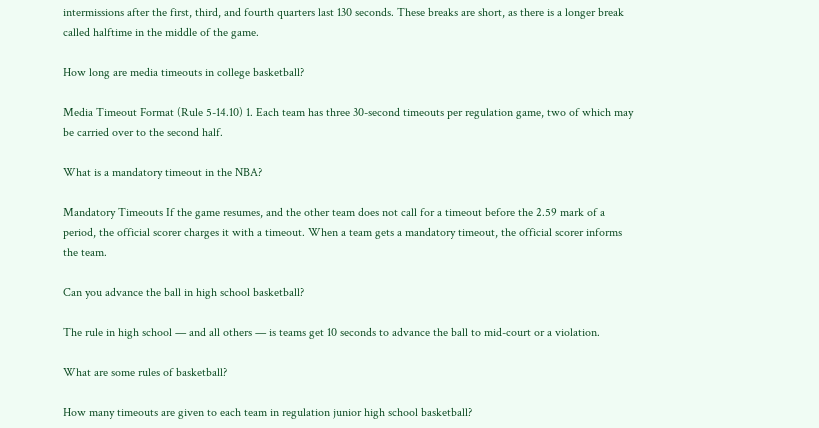intermissions after the first, third, and fourth quarters last 130 seconds. These breaks are short, as there is a longer break called halftime in the middle of the game.

How long are media timeouts in college basketball?

Media Timeout Format (Rule 5-14.10) 1. Each team has three 30-second timeouts per regulation game, two of which may be carried over to the second half.

What is a mandatory timeout in the NBA?

Mandatory Timeouts If the game resumes, and the other team does not call for a timeout before the 2.59 mark of a period, the official scorer charges it with a timeout. When a team gets a mandatory timeout, the official scorer informs the team.

Can you advance the ball in high school basketball?

The rule in high school — and all others — is teams get 10 seconds to advance the ball to mid-court or a violation.

What are some rules of basketball?

How many timeouts are given to each team in regulation junior high school basketball?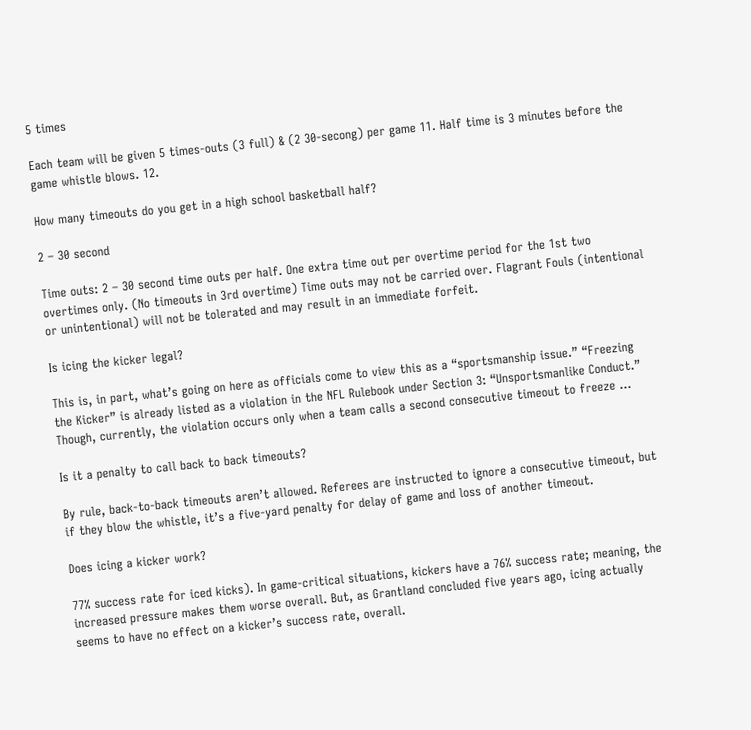5 times

Each team will be given 5 times-outs (3 full) & (2 30-secong) per game 11. Half time is 3 minutes before the game whistle blows. 12.

How many timeouts do you get in a high school basketball half?

2 – 30 second

Time outs: 2 – 30 second time outs per half. One extra time out per overtime period for the 1st two overtimes only. (No timeouts in 3rd overtime) Time outs may not be carried over. Flagrant Fouls (intentional or unintentional) will not be tolerated and may result in an immediate forfeit.

Is icing the kicker legal?

This is, in part, what’s going on here as officials come to view this as a “sportsmanship issue.” “Freezing the Kicker” is already listed as a violation in the NFL Rulebook under Section 3: “Unsportsmanlike Conduct.” Though, currently, the violation occurs only when a team calls a second consecutive timeout to freeze …

Is it a penalty to call back to back timeouts?

By rule, back-to-back timeouts aren’t allowed. Referees are instructed to ignore a consecutive timeout, but if they blow the whistle, it’s a five-yard penalty for delay of game and loss of another timeout.

Does icing a kicker work?

77% success rate for iced kicks). In game-critical situations, kickers have a 76% success rate; meaning, the increased pressure makes them worse overall. But, as Grantland concluded five years ago, icing actually seems to have no effect on a kicker’s success rate, overall.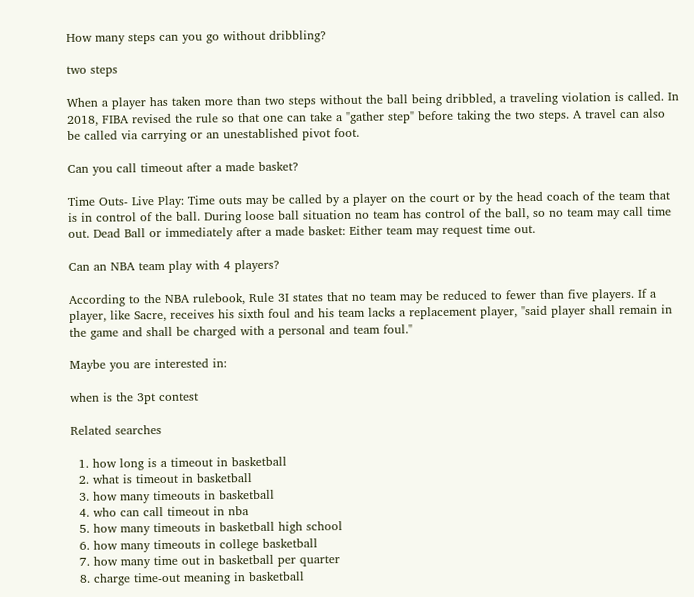How many steps can you go without dribbling?

two steps

When a player has taken more than two steps without the ball being dribbled, a traveling violation is called. In 2018, FIBA revised the rule so that one can take a "gather step" before taking the two steps. A travel can also be called via carrying or an unestablished pivot foot.

Can you call timeout after a made basket?

Time Outs- Live Play: Time outs may be called by a player on the court or by the head coach of the team that is in control of the ball. During loose ball situation no team has control of the ball, so no team may call time out. Dead Ball or immediately after a made basket: Either team may request time out.

Can an NBA team play with 4 players?

According to the NBA rulebook, Rule 3I states that no team may be reduced to fewer than five players. If a player, like Sacre, receives his sixth foul and his team lacks a replacement player, "said player shall remain in the game and shall be charged with a personal and team foul."

Maybe you are interested in:

when is the 3pt contest

Related searches

  1. how long is a timeout in basketball
  2. what is timeout in basketball
  3. how many timeouts in basketball
  4. who can call timeout in nba
  5. how many timeouts in basketball high school
  6. how many timeouts in college basketball
  7. how many time out in basketball per quarter
  8. charge time-out meaning in basketball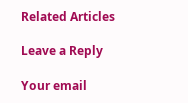Related Articles

Leave a Reply

Your email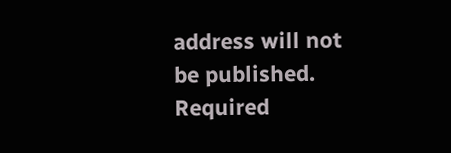address will not be published. Required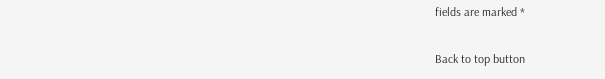fields are marked *

Back to top button